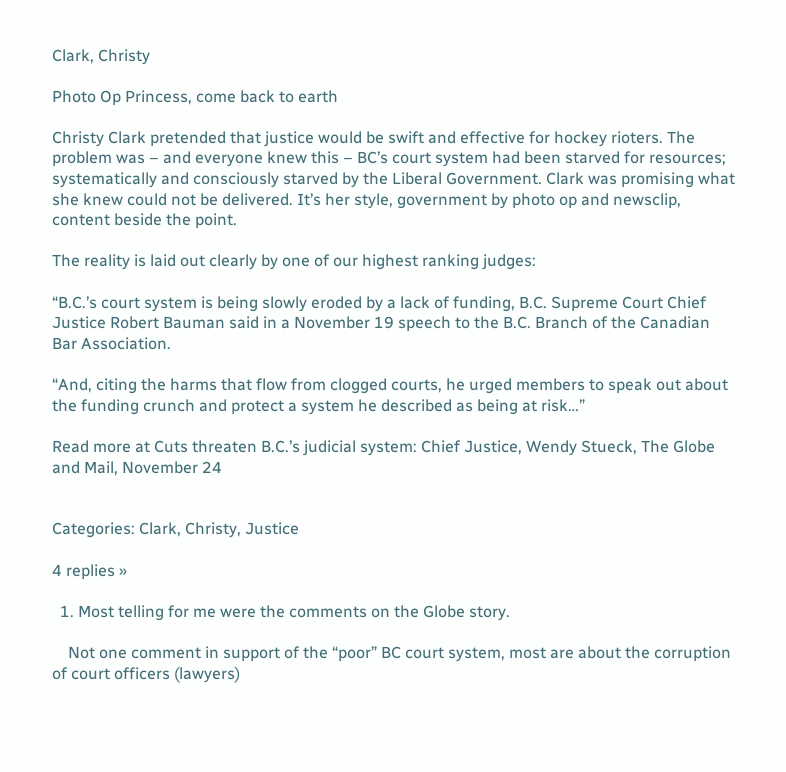Clark, Christy

Photo Op Princess, come back to earth

Christy Clark pretended that justice would be swift and effective for hockey rioters. The problem was – and everyone knew this – BC’s court system had been starved for resources; systematically and consciously starved by the Liberal Government. Clark was promising what she knew could not be delivered. It’s her style, government by photo op and newsclip, content beside the point.

The reality is laid out clearly by one of our highest ranking judges:

“B.C.’s court system is being slowly eroded by a lack of funding, B.C. Supreme Court Chief Justice Robert Bauman said in a November 19 speech to the B.C. Branch of the Canadian Bar Association.

“And, citing the harms that flow from clogged courts, he urged members to speak out about the funding crunch and protect a system he described as being at risk…”

Read more at Cuts threaten B.C.’s judicial system: Chief Justice, Wendy Stueck, The Globe and Mail, November 24


Categories: Clark, Christy, Justice

4 replies »

  1. Most telling for me were the comments on the Globe story.

    Not one comment in support of the “poor” BC court system, most are about the corruption of court officers (lawyers)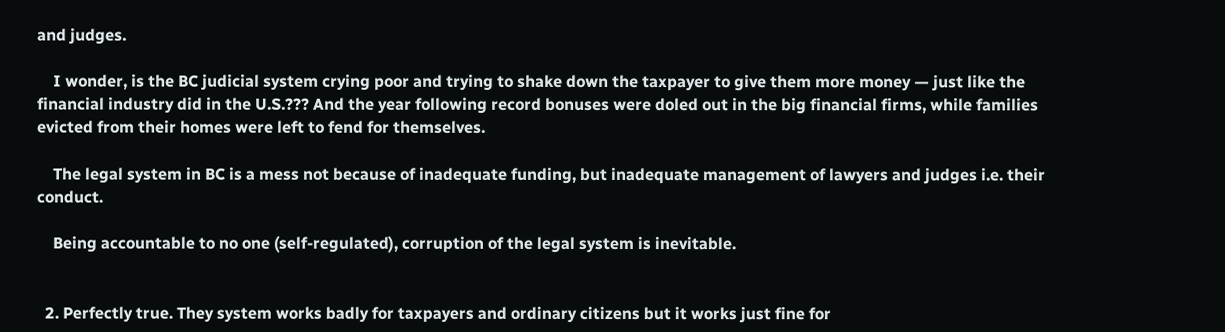and judges.

    I wonder, is the BC judicial system crying poor and trying to shake down the taxpayer to give them more money — just like the financial industry did in the U.S.??? And the year following record bonuses were doled out in the big financial firms, while families evicted from their homes were left to fend for themselves.

    The legal system in BC is a mess not because of inadequate funding, but inadequate management of lawyers and judges i.e. their conduct.

    Being accountable to no one (self-regulated), corruption of the legal system is inevitable.


  2. Perfectly true. They system works badly for taxpayers and ordinary citizens but it works just fine for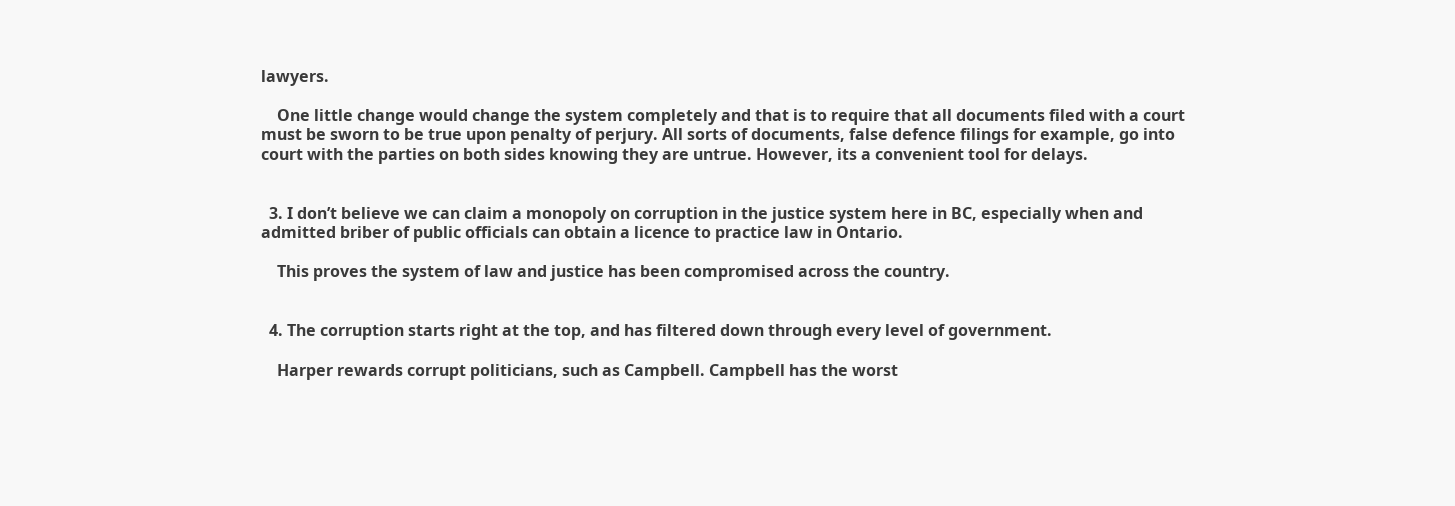lawyers.

    One little change would change the system completely and that is to require that all documents filed with a court must be sworn to be true upon penalty of perjury. All sorts of documents, false defence filings for example, go into court with the parties on both sides knowing they are untrue. However, its a convenient tool for delays.


  3. I don’t believe we can claim a monopoly on corruption in the justice system here in BC, especially when and admitted briber of public officials can obtain a licence to practice law in Ontario.

    This proves the system of law and justice has been compromised across the country.


  4. The corruption starts right at the top, and has filtered down through every level of government.

    Harper rewards corrupt politicians, such as Campbell. Campbell has the worst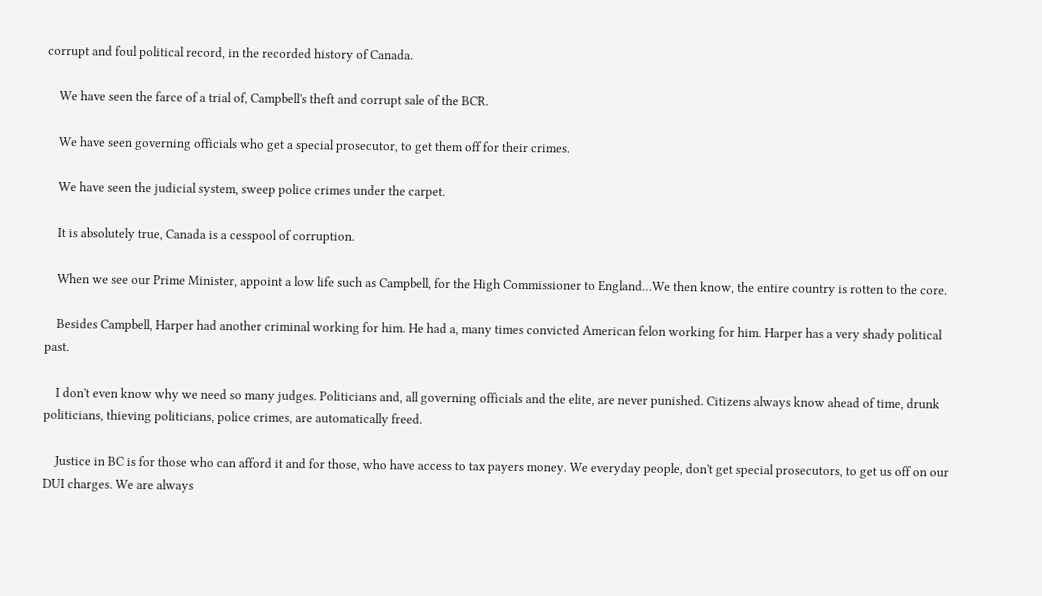corrupt and foul political record, in the recorded history of Canada.

    We have seen the farce of a trial of, Campbell's theft and corrupt sale of the BCR.

    We have seen governing officials who get a special prosecutor, to get them off for their crimes.

    We have seen the judicial system, sweep police crimes under the carpet.

    It is absolutely true, Canada is a cesspool of corruption.

    When we see our Prime Minister, appoint a low life such as Campbell, for the High Commissioner to England…We then know, the entire country is rotten to the core.

    Besides Campbell, Harper had another criminal working for him. He had a, many times convicted American felon working for him. Harper has a very shady political past.

    I don't even know why we need so many judges. Politicians and, all governing officials and the elite, are never punished. Citizens always know ahead of time, drunk politicians, thieving politicians, police crimes, are automatically freed.

    Justice in BC is for those who can afford it and for those, who have access to tax payers money. We everyday people, don't get special prosecutors, to get us off on our DUI charges. We are always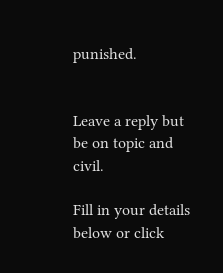punished.


Leave a reply but be on topic and civil.

Fill in your details below or click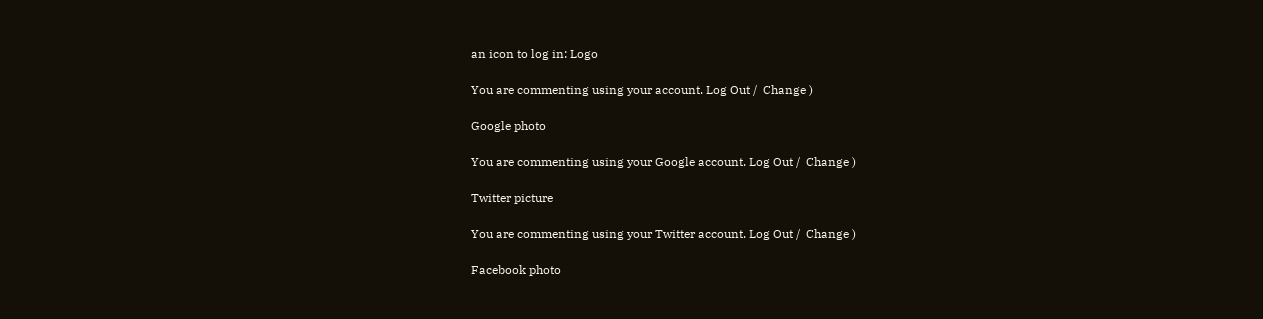an icon to log in: Logo

You are commenting using your account. Log Out /  Change )

Google photo

You are commenting using your Google account. Log Out /  Change )

Twitter picture

You are commenting using your Twitter account. Log Out /  Change )

Facebook photo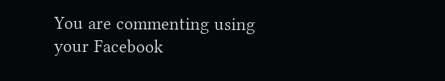You are commenting using your Facebook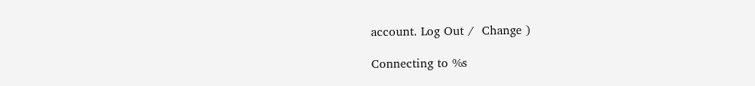account. Log Out /  Change )

Connecting to %s